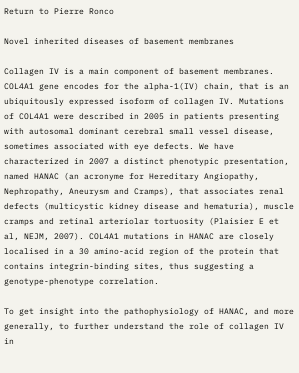Return to Pierre Ronco

Novel inherited diseases of basement membranes

Collagen IV is a main component of basement membranes. COL4A1 gene encodes for the alpha-1(IV) chain, that is an ubiquitously expressed isoform of collagen IV. Mutations of COL4A1 were described in 2005 in patients presenting with autosomal dominant cerebral small vessel disease, sometimes associated with eye defects. We have characterized in 2007 a distinct phenotypic presentation, named HANAC (an acronyme for Hereditary Angiopathy, Nephropathy, Aneurysm and Cramps), that associates renal defects (multicystic kidney disease and hematuria), muscle cramps and retinal arteriolar tortuosity (Plaisier E et al, NEJM, 2007). COL4A1 mutations in HANAC are closely localised in a 30 amino-acid region of the protein that contains integrin-binding sites, thus suggesting a genotype-phenotype correlation.

To get insight into the pathophysiology of HANAC, and more generally, to further understand the role of collagen IV in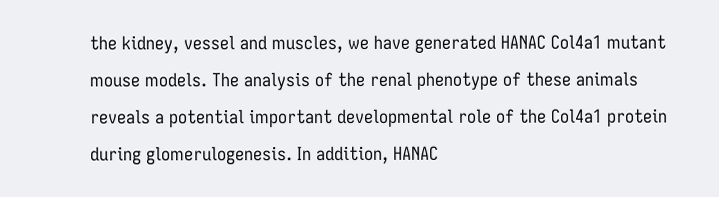the kidney, vessel and muscles, we have generated HANAC Col4a1 mutant mouse models. The analysis of the renal phenotype of these animals reveals a potential important developmental role of the Col4a1 protein during glomerulogenesis. In addition, HANAC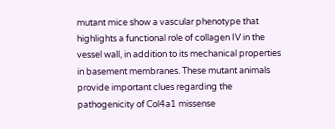mutant mice show a vascular phenotype that highlights a functional role of collagen IV in the vessel wall, in addition to its mechanical properties in basement membranes. These mutant animals provide important clues regarding the pathogenicity of Col4a1 missense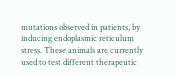mutations observed in patients, by inducing endoplasmic reticulum stress. These animals are currently used to test different therapeutic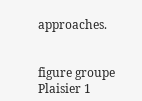approaches.


figure groupe Plaisier 1